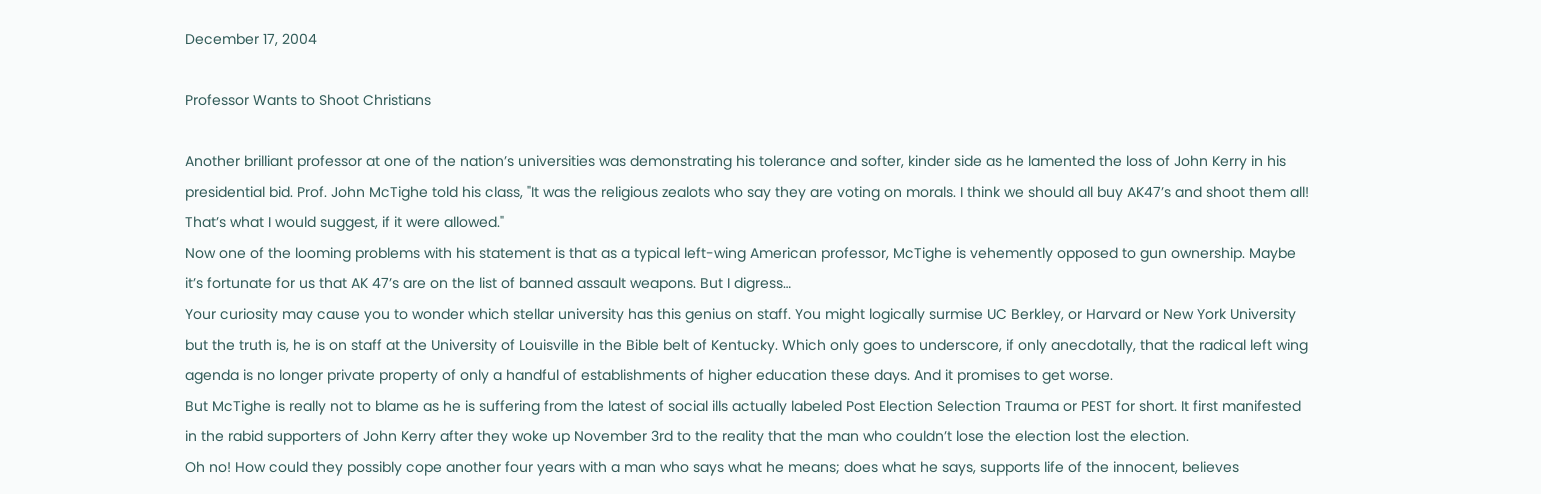December 17, 2004

Professor Wants to Shoot Christians

Another brilliant professor at one of the nation’s universities was demonstrating his tolerance and softer, kinder side as he lamented the loss of John Kerry in his presidential bid. Prof. John McTighe told his class, "It was the religious zealots who say they are voting on morals. I think we should all buy AK47’s and shoot them all! That’s what I would suggest, if it were allowed."
Now one of the looming problems with his statement is that as a typical left-wing American professor, McTighe is vehemently opposed to gun ownership. Maybe it’s fortunate for us that AK 47’s are on the list of banned assault weapons. But I digress…
Your curiosity may cause you to wonder which stellar university has this genius on staff. You might logically surmise UC Berkley, or Harvard or New York University but the truth is, he is on staff at the University of Louisville in the Bible belt of Kentucky. Which only goes to underscore, if only anecdotally, that the radical left wing agenda is no longer private property of only a handful of establishments of higher education these days. And it promises to get worse.
But McTighe is really not to blame as he is suffering from the latest of social ills actually labeled Post Election Selection Trauma or PEST for short. It first manifested in the rabid supporters of John Kerry after they woke up November 3rd to the reality that the man who couldn’t lose the election lost the election.
Oh no! How could they possibly cope another four years with a man who says what he means; does what he says, supports life of the innocent, believes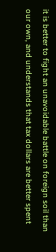it is better to fight an unavoidable battle on foreign soil than our own, and understands that tax dollars are better spent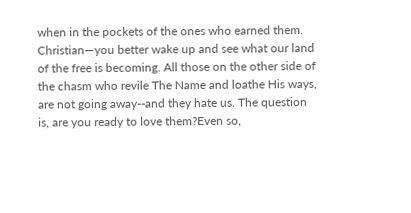when in the pockets of the ones who earned them.
Christian—you better wake up and see what our land of the free is becoming. All those on the other side of the chasm who revile The Name and loathe His ways, are not going away--and they hate us. The question is, are you ready to love them?Even so,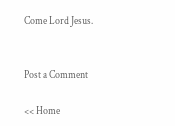Come Lord Jesus.


Post a Comment

<< Home